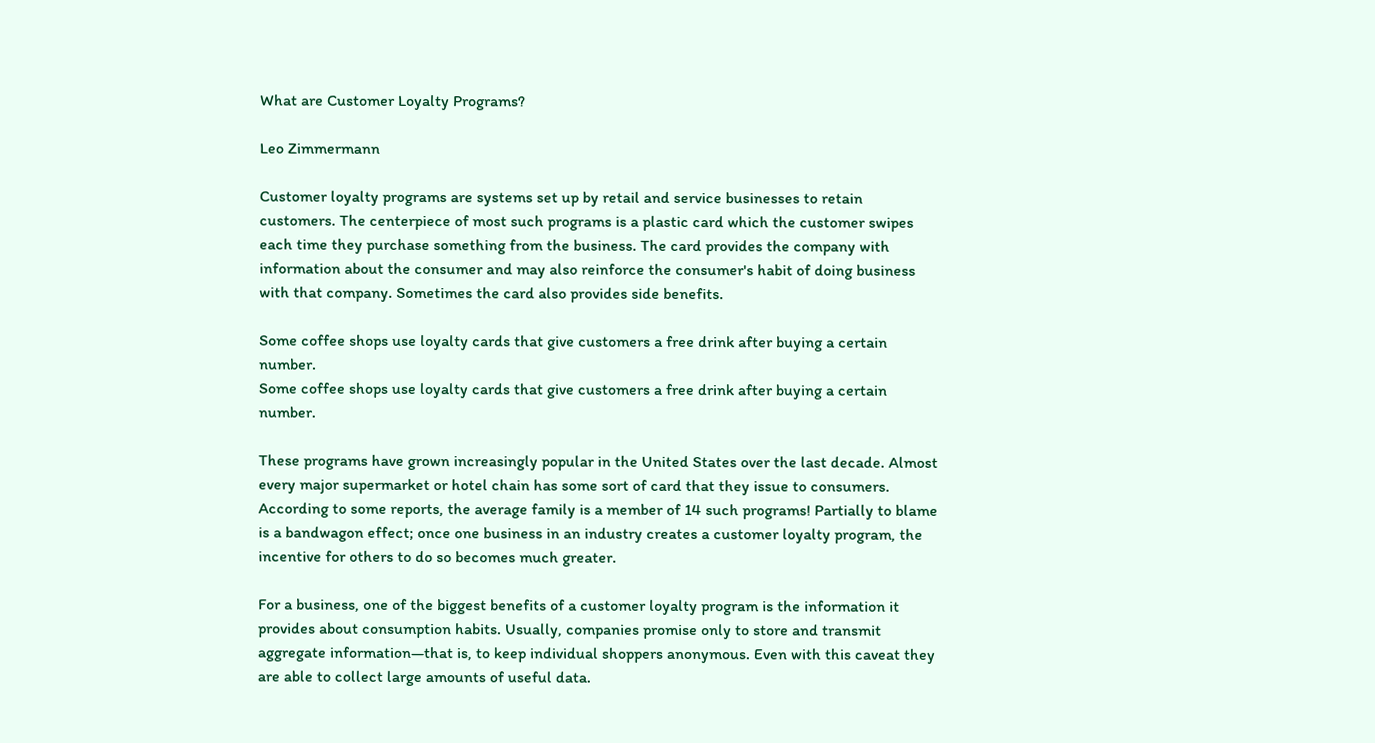What are Customer Loyalty Programs?

Leo Zimmermann

Customer loyalty programs are systems set up by retail and service businesses to retain customers. The centerpiece of most such programs is a plastic card which the customer swipes each time they purchase something from the business. The card provides the company with information about the consumer and may also reinforce the consumer's habit of doing business with that company. Sometimes the card also provides side benefits.

Some coffee shops use loyalty cards that give customers a free drink after buying a certain number.
Some coffee shops use loyalty cards that give customers a free drink after buying a certain number.

These programs have grown increasingly popular in the United States over the last decade. Almost every major supermarket or hotel chain has some sort of card that they issue to consumers. According to some reports, the average family is a member of 14 such programs! Partially to blame is a bandwagon effect; once one business in an industry creates a customer loyalty program, the incentive for others to do so becomes much greater.

For a business, one of the biggest benefits of a customer loyalty program is the information it provides about consumption habits. Usually, companies promise only to store and transmit aggregate information—that is, to keep individual shoppers anonymous. Even with this caveat they are able to collect large amounts of useful data.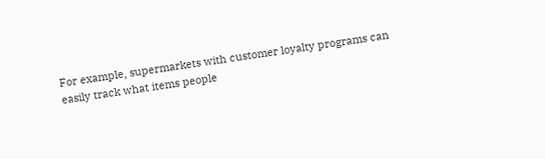For example, supermarkets with customer loyalty programs can easily track what items people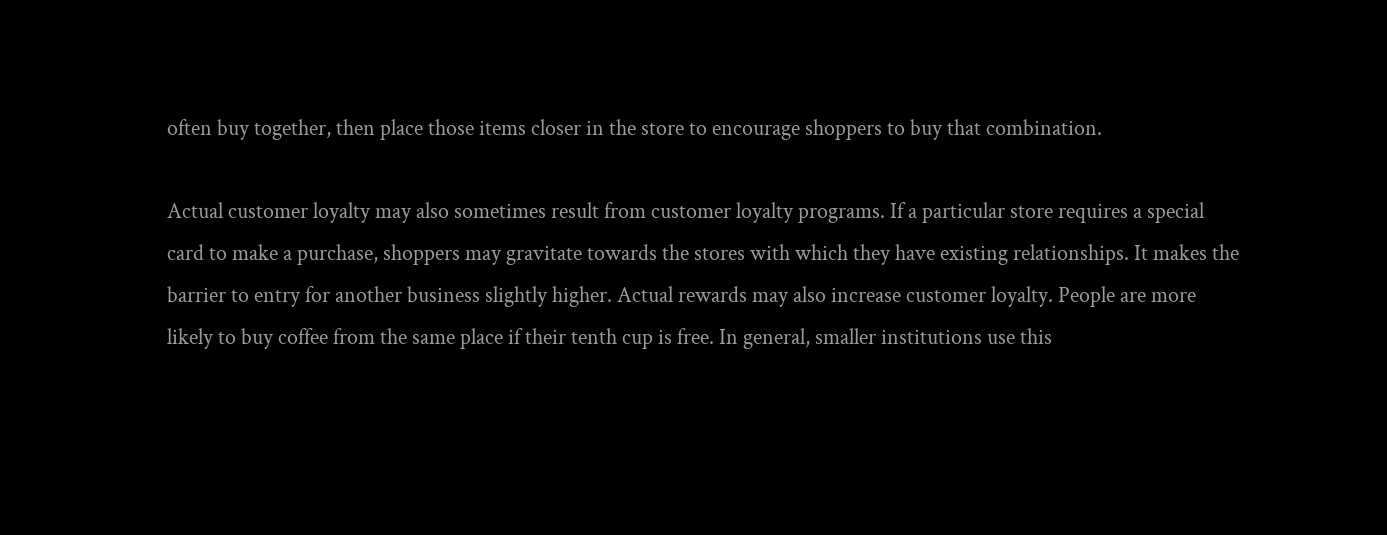often buy together, then place those items closer in the store to encourage shoppers to buy that combination.

Actual customer loyalty may also sometimes result from customer loyalty programs. If a particular store requires a special card to make a purchase, shoppers may gravitate towards the stores with which they have existing relationships. It makes the barrier to entry for another business slightly higher. Actual rewards may also increase customer loyalty. People are more likely to buy coffee from the same place if their tenth cup is free. In general, smaller institutions use this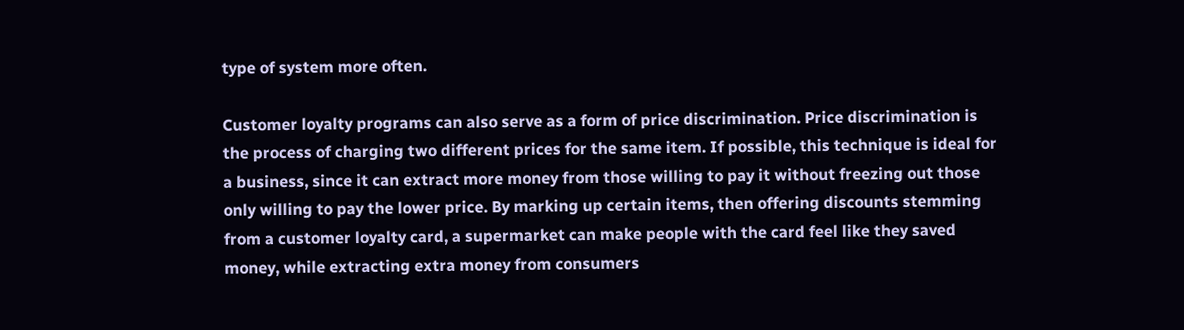type of system more often.

Customer loyalty programs can also serve as a form of price discrimination. Price discrimination is the process of charging two different prices for the same item. If possible, this technique is ideal for a business, since it can extract more money from those willing to pay it without freezing out those only willing to pay the lower price. By marking up certain items, then offering discounts stemming from a customer loyalty card, a supermarket can make people with the card feel like they saved money, while extracting extra money from consumers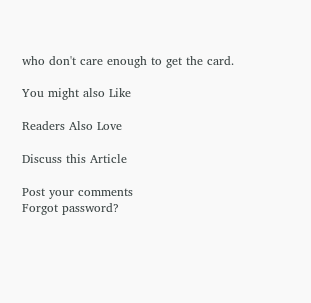who don't care enough to get the card.

You might also Like

Readers Also Love

Discuss this Article

Post your comments
Forgot password?